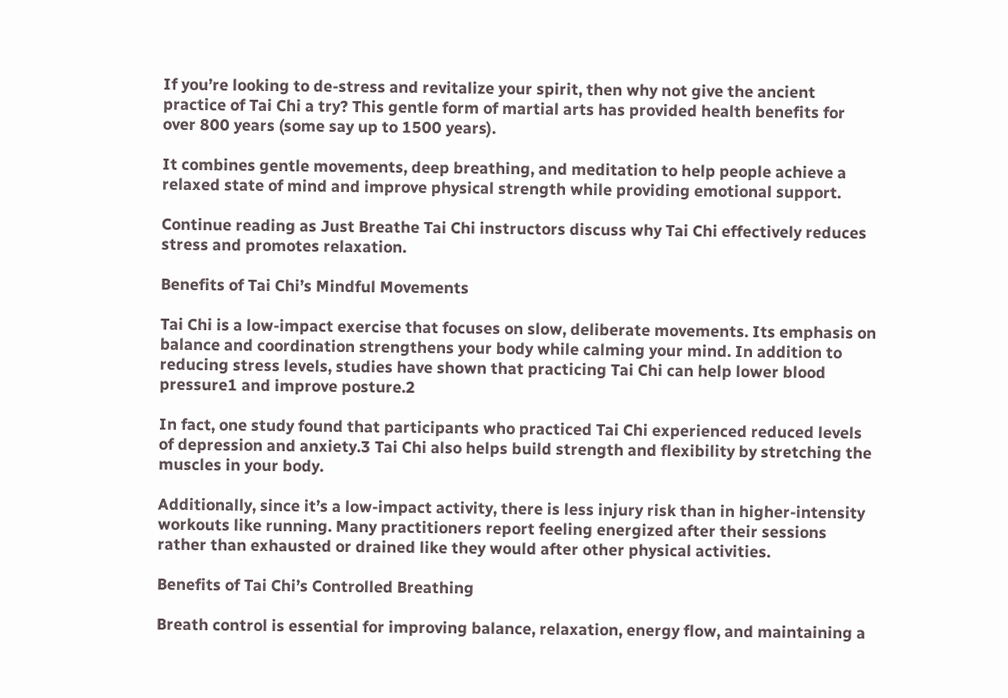If you’re looking to de-stress and revitalize your spirit, then why not give the ancient practice of Tai Chi a try? This gentle form of martial arts has provided health benefits for over 800 years (some say up to 1500 years).

It combines gentle movements, deep breathing, and meditation to help people achieve a relaxed state of mind and improve physical strength while providing emotional support.

Continue reading as Just Breathe Tai Chi instructors discuss why Tai Chi effectively reduces stress and promotes relaxation.

Benefits of Tai Chi’s Mindful Movements

Tai Chi is a low-impact exercise that focuses on slow, deliberate movements. Its emphasis on balance and coordination strengthens your body while calming your mind. In addition to reducing stress levels, studies have shown that practicing Tai Chi can help lower blood pressure1 and improve posture.2

In fact, one study found that participants who practiced Tai Chi experienced reduced levels of depression and anxiety.3 Tai Chi also helps build strength and flexibility by stretching the muscles in your body.

Additionally, since it’s a low-impact activity, there is less injury risk than in higher-intensity workouts like running. Many practitioners report feeling energized after their sessions rather than exhausted or drained like they would after other physical activities.

Benefits of Tai Chi’s Controlled Breathing

Breath control is essential for improving balance, relaxation, energy flow, and maintaining a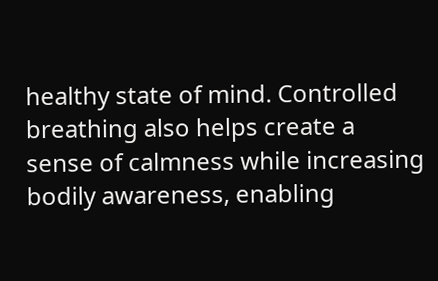healthy state of mind. Controlled breathing also helps create a sense of calmness while increasing bodily awareness, enabling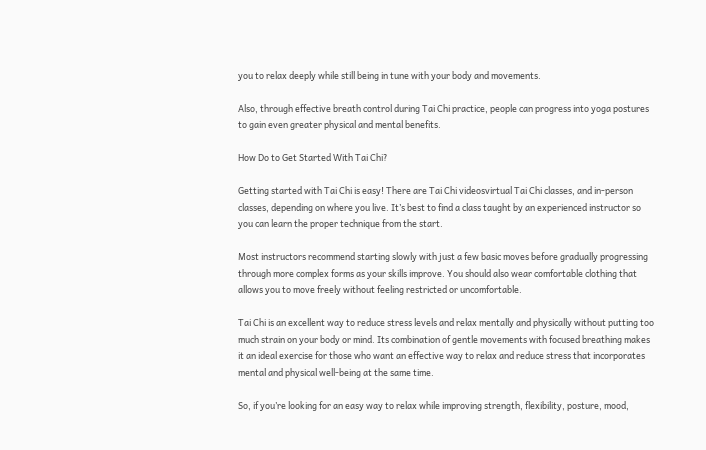you to relax deeply while still being in tune with your body and movements.

Also, through effective breath control during Tai Chi practice, people can progress into yoga postures to gain even greater physical and mental benefits.

How Do to Get Started With Tai Chi?

Getting started with Tai Chi is easy! There are Tai Chi videosvirtual Tai Chi classes, and in-person classes, depending on where you live. It’s best to find a class taught by an experienced instructor so you can learn the proper technique from the start.

Most instructors recommend starting slowly with just a few basic moves before gradually progressing through more complex forms as your skills improve. You should also wear comfortable clothing that allows you to move freely without feeling restricted or uncomfortable.

Tai Chi is an excellent way to reduce stress levels and relax mentally and physically without putting too much strain on your body or mind. Its combination of gentle movements with focused breathing makes it an ideal exercise for those who want an effective way to relax and reduce stress that incorporates mental and physical well-being at the same time.

So, if you’re looking for an easy way to relax while improving strength, flexibility, posture, mood,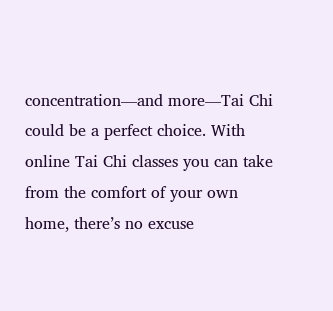concentration—and more—Tai Chi could be a perfect choice. With online Tai Chi classes you can take from the comfort of your own home, there’s no excuse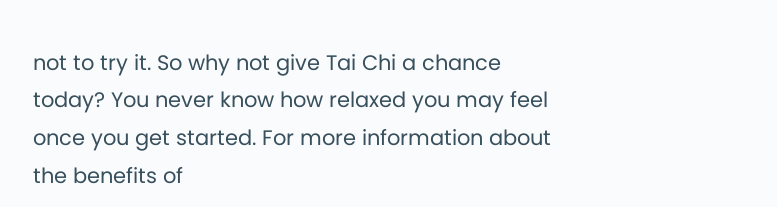not to try it. So why not give Tai Chi a chance today? You never know how relaxed you may feel once you get started. For more information about the benefits of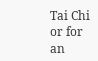Tai Chi or for an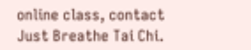online class, contact Just Breathe Tai Chi.